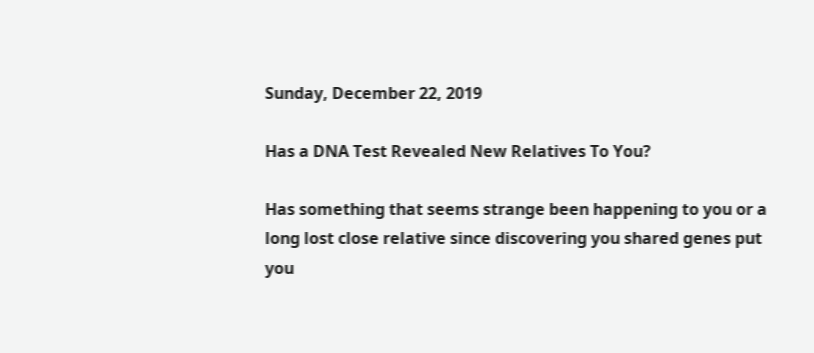Sunday, December 22, 2019

Has a DNA Test Revealed New Relatives To You?

Has something that seems strange been happening to you or a long lost close relative since discovering you shared genes put you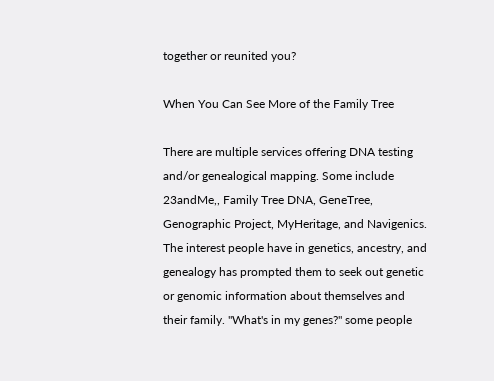together or reunited you?

When You Can See More of the Family Tree

There are multiple services offering DNA testing and/or genealogical mapping. Some include 23andMe,, Family Tree DNA, GeneTree, Genographic Project, MyHeritage, and Navigenics. The interest people have in genetics, ancestry, and genealogy has prompted them to seek out genetic or genomic information about themselves and their family. "What's in my genes?" some people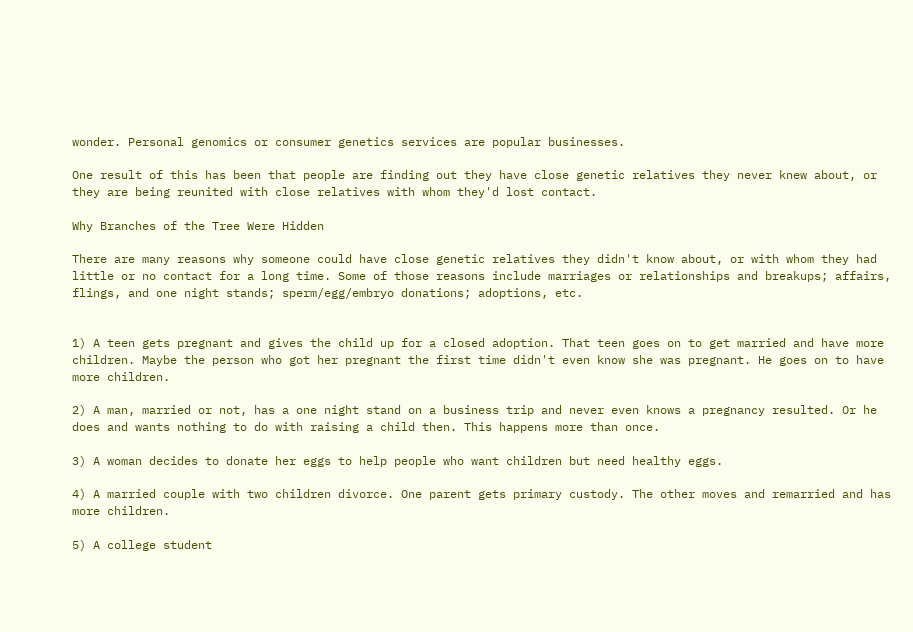wonder. Personal genomics or consumer genetics services are popular businesses.

One result of this has been that people are finding out they have close genetic relatives they never knew about, or they are being reunited with close relatives with whom they'd lost contact.

Why Branches of the Tree Were Hidden

There are many reasons why someone could have close genetic relatives they didn't know about, or with whom they had little or no contact for a long time. Some of those reasons include marriages or relationships and breakups; affairs, flings, and one night stands; sperm/egg/embryo donations; adoptions, etc.


1) A teen gets pregnant and gives the child up for a closed adoption. That teen goes on to get married and have more children. Maybe the person who got her pregnant the first time didn't even know she was pregnant. He goes on to have more children.

2) A man, married or not, has a one night stand on a business trip and never even knows a pregnancy resulted. Or he does and wants nothing to do with raising a child then. This happens more than once.

3) A woman decides to donate her eggs to help people who want children but need healthy eggs.

4) A married couple with two children divorce. One parent gets primary custody. The other moves and remarried and has more children.

5) A college student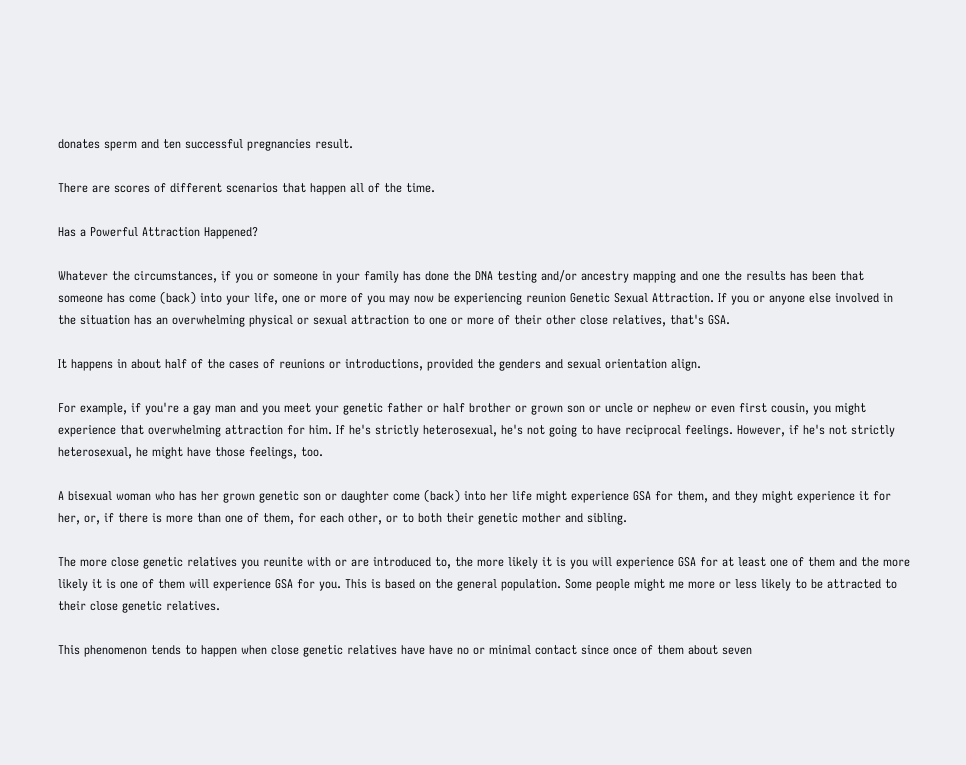donates sperm and ten successful pregnancies result.

There are scores of different scenarios that happen all of the time.

Has a Powerful Attraction Happened?

Whatever the circumstances, if you or someone in your family has done the DNA testing and/or ancestry mapping and one the results has been that someone has come (back) into your life, one or more of you may now be experiencing reunion Genetic Sexual Attraction. If you or anyone else involved in the situation has an overwhelming physical or sexual attraction to one or more of their other close relatives, that's GSA.

It happens in about half of the cases of reunions or introductions, provided the genders and sexual orientation align.

For example, if you're a gay man and you meet your genetic father or half brother or grown son or uncle or nephew or even first cousin, you might experience that overwhelming attraction for him. If he's strictly heterosexual, he's not going to have reciprocal feelings. However, if he's not strictly heterosexual, he might have those feelings, too.

A bisexual woman who has her grown genetic son or daughter come (back) into her life might experience GSA for them, and they might experience it for her, or, if there is more than one of them, for each other, or to both their genetic mother and sibling.

The more close genetic relatives you reunite with or are introduced to, the more likely it is you will experience GSA for at least one of them and the more likely it is one of them will experience GSA for you. This is based on the general population. Some people might me more or less likely to be attracted to their close genetic relatives.

This phenomenon tends to happen when close genetic relatives have have no or minimal contact since once of them about seven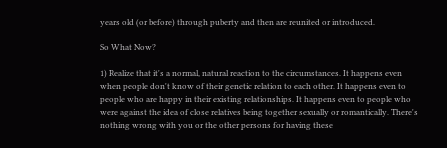years old (or before) through puberty and then are reunited or introduced.

So What Now?

1) Realize that it's a normal, natural reaction to the circumstances. It happens even when people don't know of their genetic relation to each other. It happens even to people who are happy in their existing relationships. It happens even to people who were against the idea of close relatives being together sexually or romantically. There's nothing wrong with you or the other persons for having these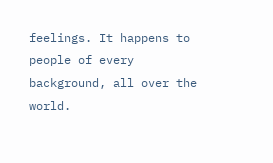feelings. It happens to people of every background, all over the world.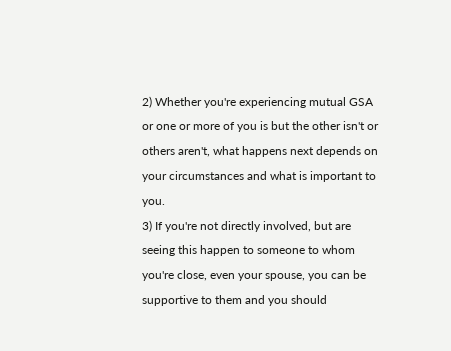2) Whether you're experiencing mutual GSA or one or more of you is but the other isn't or others aren't, what happens next depends on your circumstances and what is important to you.
3) If you're not directly involved, but are seeing this happen to someone to whom you're close, even your spouse, you can be supportive to them and you should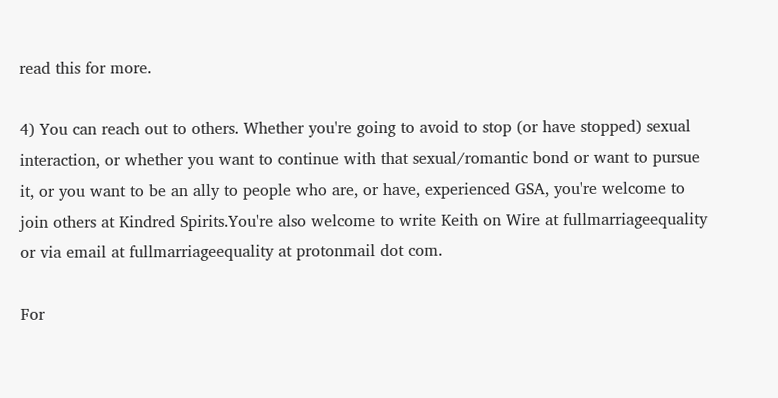read this for more.

4) You can reach out to others. Whether you're going to avoid to stop (or have stopped) sexual interaction, or whether you want to continue with that sexual/romantic bond or want to pursue it, or you want to be an ally to people who are, or have, experienced GSA, you're welcome to join others at Kindred Spirits.You're also welcome to write Keith on Wire at fullmarriageequality or via email at fullmarriageequality at protonmail dot com.

For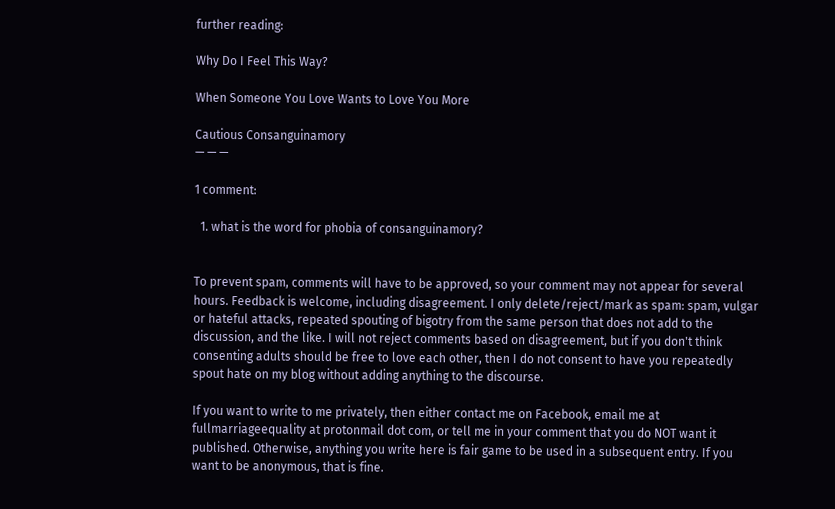further reading:

Why Do I Feel This Way?

When Someone You Love Wants to Love You More

Cautious Consanguinamory
— — —

1 comment:

  1. what is the word for phobia of consanguinamory?


To prevent spam, comments will have to be approved, so your comment may not appear for several hours. Feedback is welcome, including disagreement. I only delete/reject/mark as spam: spam, vulgar or hateful attacks, repeated spouting of bigotry from the same person that does not add to the discussion, and the like. I will not reject comments based on disagreement, but if you don't think consenting adults should be free to love each other, then I do not consent to have you repeatedly spout hate on my blog without adding anything to the discourse.

If you want to write to me privately, then either contact me on Facebook, email me at fullmarriageequality at protonmail dot com, or tell me in your comment that you do NOT want it published. Otherwise, anything you write here is fair game to be used in a subsequent entry. If you want to be anonymous, that is fine.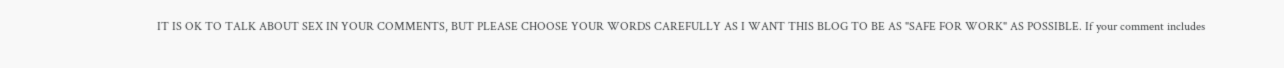IT IS OK TO TALK ABOUT SEX IN YOUR COMMENTS, BUT PLEASE CHOOSE YOUR WORDS CAREFULLY AS I WANT THIS BLOG TO BE AS "SAFE FOR WORK" AS POSSIBLE. If your comment includes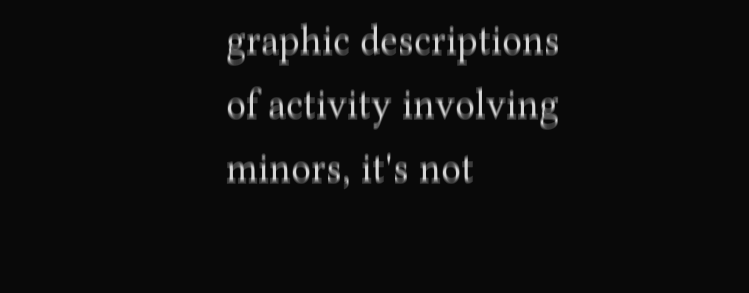graphic descriptions of activity involving minors, it's not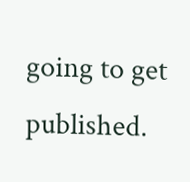going to get published.